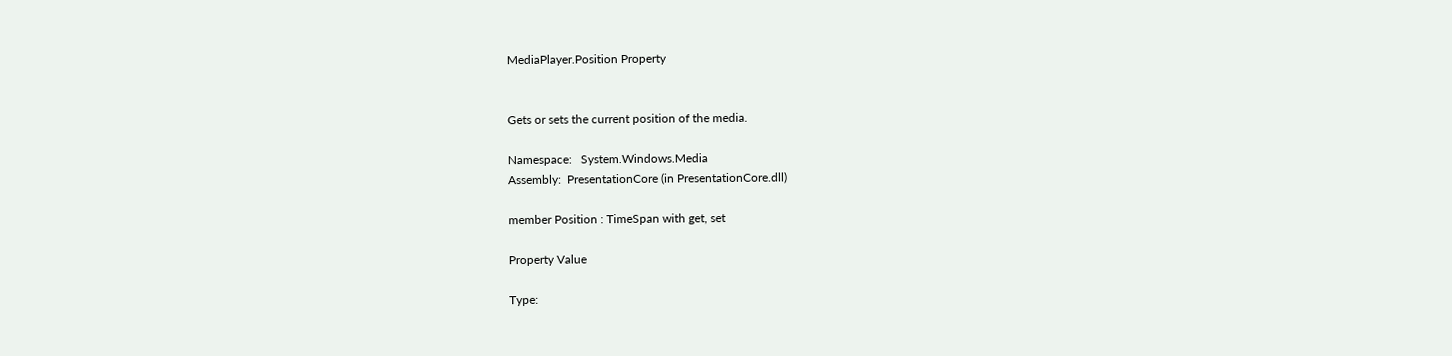MediaPlayer.Position Property


Gets or sets the current position of the media.

Namespace:   System.Windows.Media
Assembly:  PresentationCore (in PresentationCore.dll)

member Position : TimeSpan with get, set

Property Value

Type: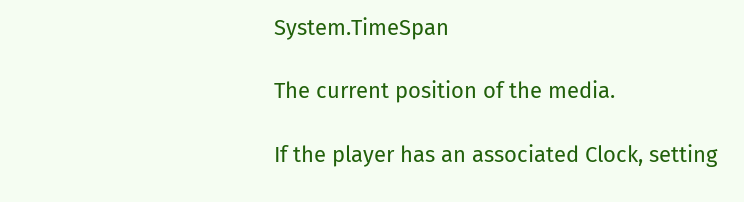System.TimeSpan

The current position of the media.

If the player has an associated Clock, setting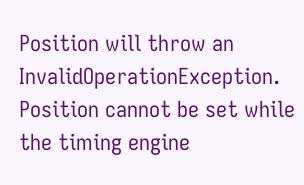Position will throw an InvalidOperationException. Position cannot be set while the timing engine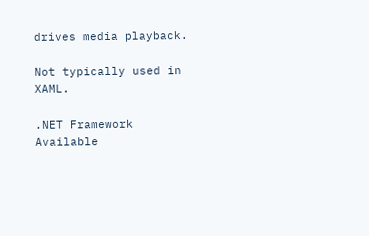drives media playback.

Not typically used in XAML.

.NET Framework
Available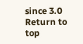since 3.0
Return to top